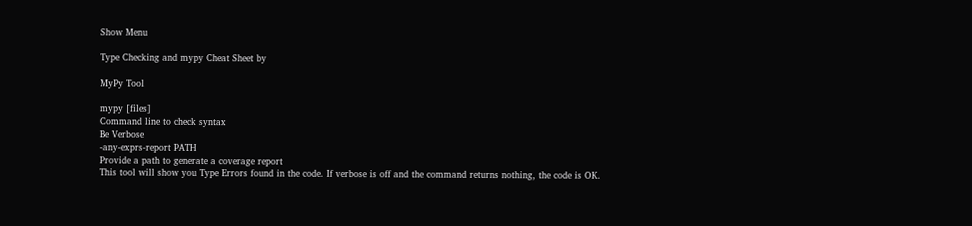Show Menu

Type Checking and mypy Cheat Sheet by

MyPy Tool

mypy [files]
Command line to check syntax
Be Verbose
-any-exprs-report PATH
Provide a path to generate a coverage report
This tool will show you Type Errors found in the code. If verbose is off and the command returns nothing, the code is OK.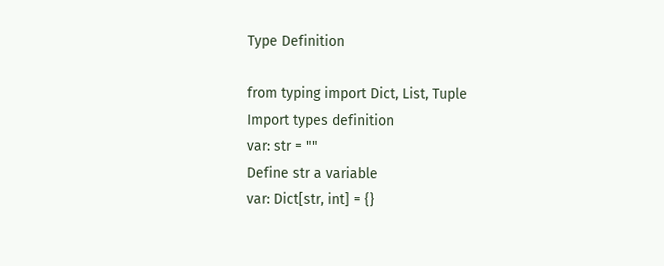Type Definition

from typing import Dict, List, Tuple
Import types definition
var: str = ""
Define str a variable
var: Dict[str, int] = {}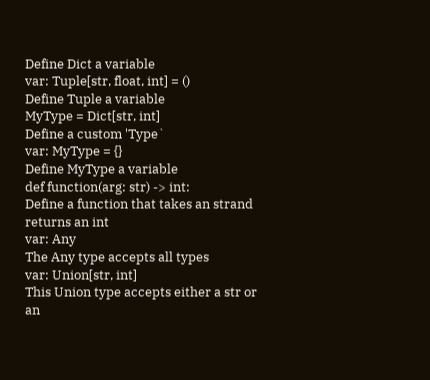Define Dict a variable
var: Tuple[str, float, int] = ()
Define Tuple a variable
MyType = Dict[str, int]
Define a custom 'Type`
var: MyType = {}
Define MyType a variable
def function(arg: str) -> int:
Define a function that takes an strand returns an int
var: Any
The Any type accepts all types
var: Union[str, int]
This Union type accepts either a str or an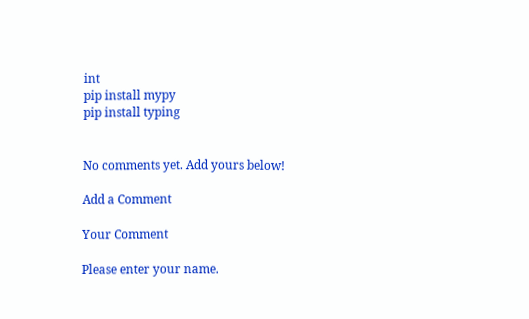int
pip install mypy
pip install typing


No comments yet. Add yours below!

Add a Comment

Your Comment

Please enter your name.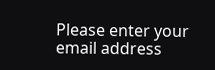Please enter your email address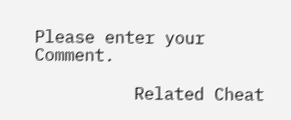Please enter your Comment.

          Related Cheat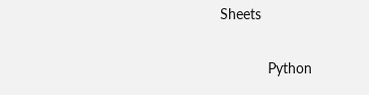Sheets

            Python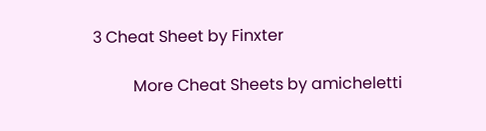3 Cheat Sheet by Finxter

          More Cheat Sheets by amicheletti